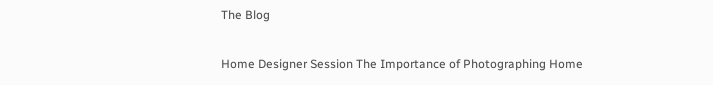The Blog

Home Designer Session The Importance of Photographing Home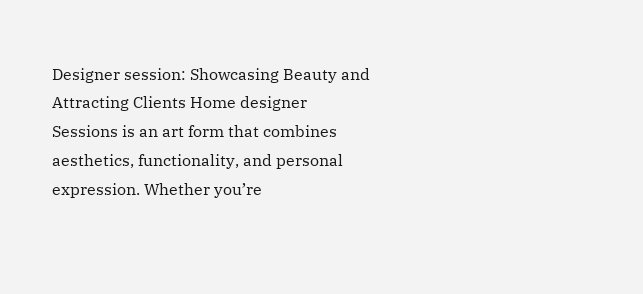Designer session: Showcasing Beauty and Attracting Clients Home designer Sessions is an art form that combines aesthetics, functionality, and personal expression. Whether you’re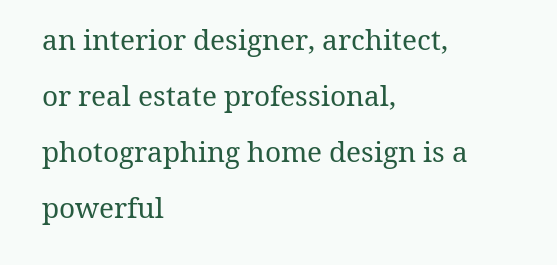an interior designer, architect, or real estate professional, photographing home design is a powerful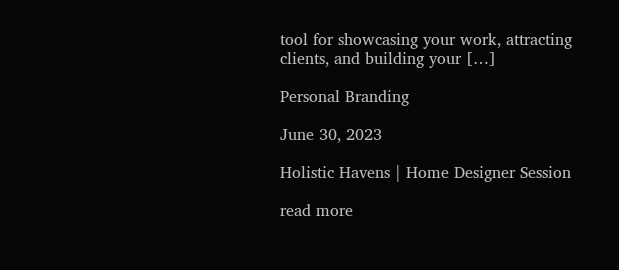tool for showcasing your work, attracting clients, and building your […]

Personal Branding

June 30, 2023

Holistic Havens | Home Designer Session

read more